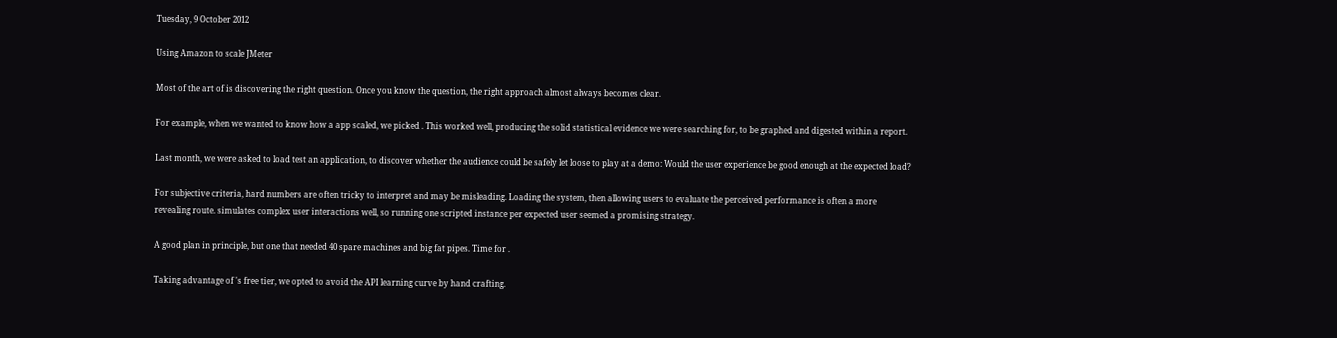Tuesday, 9 October 2012

Using Amazon to scale JMeter

Most of the art of is discovering the right question. Once you know the question, the right approach almost always becomes clear.

For example, when we wanted to know how a app scaled, we picked . This worked well, producing the solid statistical evidence we were searching for, to be graphed and digested within a report.

Last month, we were asked to load test an application, to discover whether the audience could be safely let loose to play at a demo: Would the user experience be good enough at the expected load?

For subjective criteria, hard numbers are often tricky to interpret and may be misleading. Loading the system, then allowing users to evaluate the perceived performance is often a more revealing route. simulates complex user interactions well, so running one scripted instance per expected user seemed a promising strategy.

A good plan in principle, but one that needed 40 spare machines and big fat pipes. Time for .

Taking advantage of 's free tier, we opted to avoid the API learning curve by hand crafting.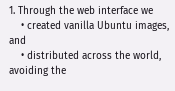1. Through the web interface we
    • created vanilla Ubuntu images, and
    • distributed across the world, avoiding the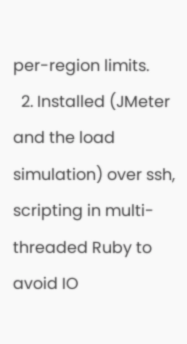per-region limits.
  2. Installed (JMeter and the load simulation) over ssh, scripting in multi-threaded Ruby to avoid IO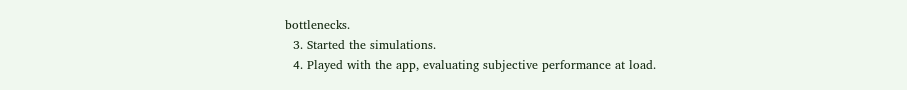bottlenecks.
  3. Started the simulations.
  4. Played with the app, evaluating subjective performance at load.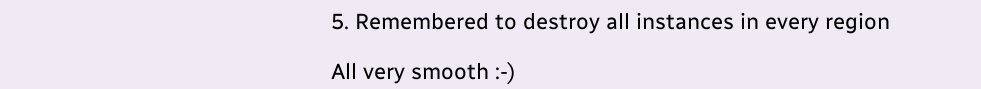5. Remembered to destroy all instances in every region

All very smooth :-)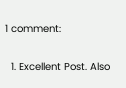1 comment:

  1. Excellent Post. Also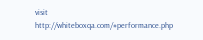visit http://whiteboxqa.com/#performance.php